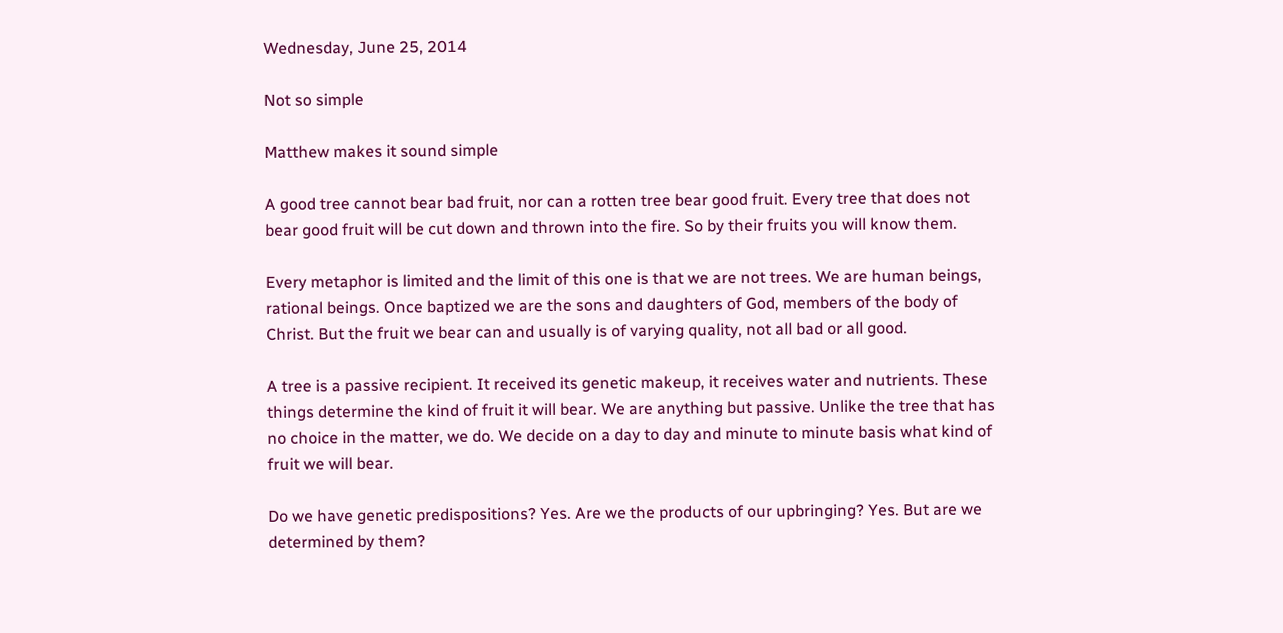Wednesday, June 25, 2014

Not so simple

Matthew makes it sound simple

A good tree cannot bear bad fruit, nor can a rotten tree bear good fruit. Every tree that does not bear good fruit will be cut down and thrown into the fire. So by their fruits you will know them.

Every metaphor is limited and the limit of this one is that we are not trees. We are human beings, rational beings. Once baptized we are the sons and daughters of God, members of the body of Christ. But the fruit we bear can and usually is of varying quality, not all bad or all good.

A tree is a passive recipient. It received its genetic makeup, it receives water and nutrients. These things determine the kind of fruit it will bear. We are anything but passive. Unlike the tree that has no choice in the matter, we do. We decide on a day to day and minute to minute basis what kind of fruit we will bear.

Do we have genetic predispositions? Yes. Are we the products of our upbringing? Yes. But are we determined by them?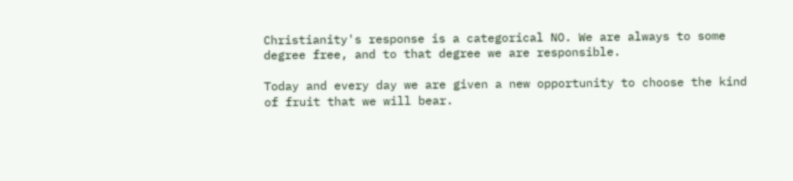Christianity's response is a categorical NO. We are always to some degree free, and to that degree we are responsible.

Today and every day we are given a new opportunity to choose the kind of fruit that we will bear.